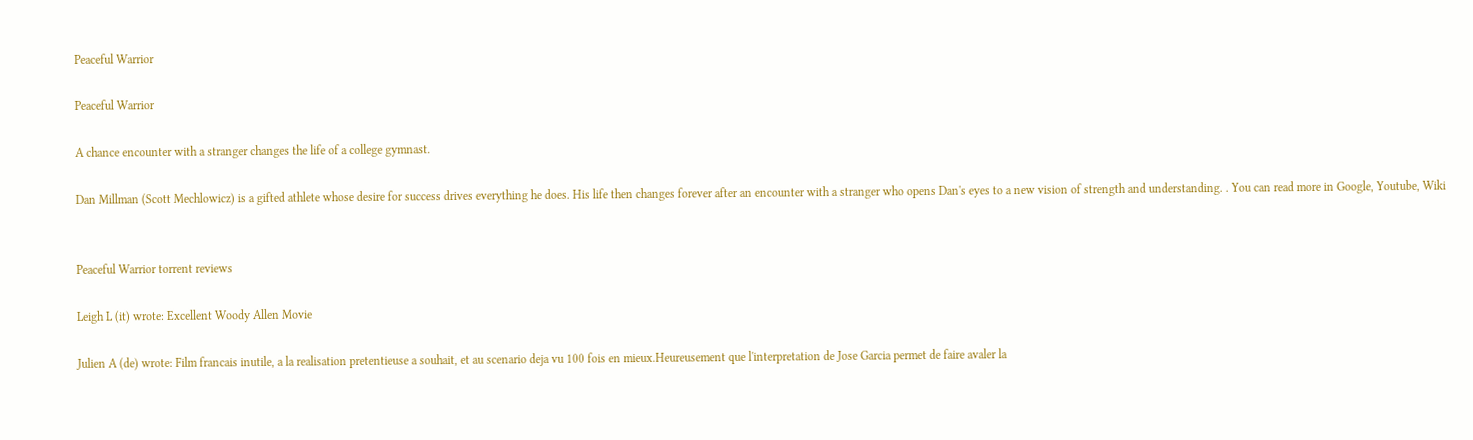Peaceful Warrior

Peaceful Warrior

A chance encounter with a stranger changes the life of a college gymnast.

Dan Millman (Scott Mechlowicz) is a gifted athlete whose desire for success drives everything he does. His life then changes forever after an encounter with a stranger who opens Dan's eyes to a new vision of strength and understanding. . You can read more in Google, Youtube, Wiki


Peaceful Warrior torrent reviews

Leigh L (it) wrote: Excellent Woody Allen Movie

Julien A (de) wrote: Film francais inutile, a la realisation pretentieuse a souhait, et au scenario deja vu 100 fois en mieux.Heureusement que l'interpretation de Jose Garcia permet de faire avaler la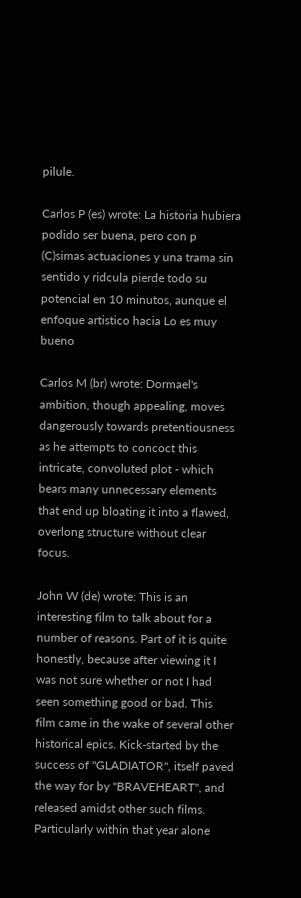pilule.

Carlos P (es) wrote: La historia hubiera podido ser buena, pero con p (C)simas actuaciones y una trama sin sentido y ridcula pierde todo su potencial en 10 minutos, aunque el enfoque artistico hacia Lo es muy bueno

Carlos M (br) wrote: Dormael's ambition, though appealing, moves dangerously towards pretentiousness as he attempts to concoct this intricate, convoluted plot - which bears many unnecessary elements that end up bloating it into a flawed, overlong structure without clear focus.

John W (de) wrote: This is an interesting film to talk about for a number of reasons. Part of it is quite honestly, because after viewing it I was not sure whether or not I had seen something good or bad. This film came in the wake of several other historical epics. Kick-started by the success of "GLADIATOR", itself paved the way for by "BRAVEHEART", and released amidst other such films. Particularly within that year alone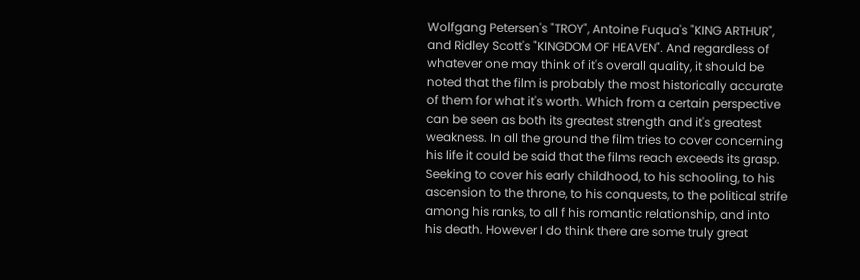Wolfgang Petersen's "TROY", Antoine Fuqua's "KING ARTHUR", and Ridley Scott's "KINGDOM OF HEAVEN". And regardless of whatever one may think of it's overall quality, it should be noted that the film is probably the most historically accurate of them for what it's worth. Which from a certain perspective can be seen as both its greatest strength and it's greatest weakness. In all the ground the film tries to cover concerning his life it could be said that the films reach exceeds its grasp. Seeking to cover his early childhood, to his schooling, to his ascension to the throne, to his conquests, to the political strife among his ranks, to all f his romantic relationship, and into his death. However I do think there are some truly great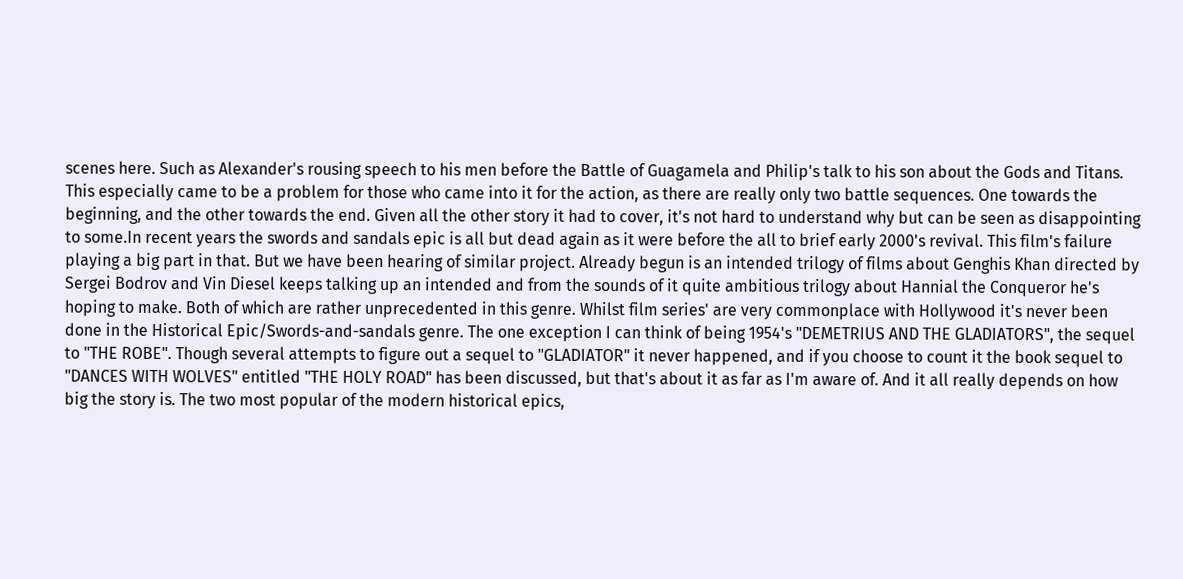scenes here. Such as Alexander's rousing speech to his men before the Battle of Guagamela and Philip's talk to his son about the Gods and Titans. This especially came to be a problem for those who came into it for the action, as there are really only two battle sequences. One towards the beginning, and the other towards the end. Given all the other story it had to cover, it's not hard to understand why but can be seen as disappointing to some.In recent years the swords and sandals epic is all but dead again as it were before the all to brief early 2000's revival. This film's failure playing a big part in that. But we have been hearing of similar project. Already begun is an intended trilogy of films about Genghis Khan directed by Sergei Bodrov and Vin Diesel keeps talking up an intended and from the sounds of it quite ambitious trilogy about Hannial the Conqueror he's hoping to make. Both of which are rather unprecedented in this genre. Whilst film series' are very commonplace with Hollywood it's never been done in the Historical Epic/Swords-and-sandals genre. The one exception I can think of being 1954's "DEMETRIUS AND THE GLADIATORS", the sequel to "THE ROBE". Though several attempts to figure out a sequel to "GLADIATOR" it never happened, and if you choose to count it the book sequel to "DANCES WITH WOLVES" entitled "THE HOLY ROAD" has been discussed, but that's about it as far as I'm aware of. And it all really depends on how big the story is. The two most popular of the modern historical epics,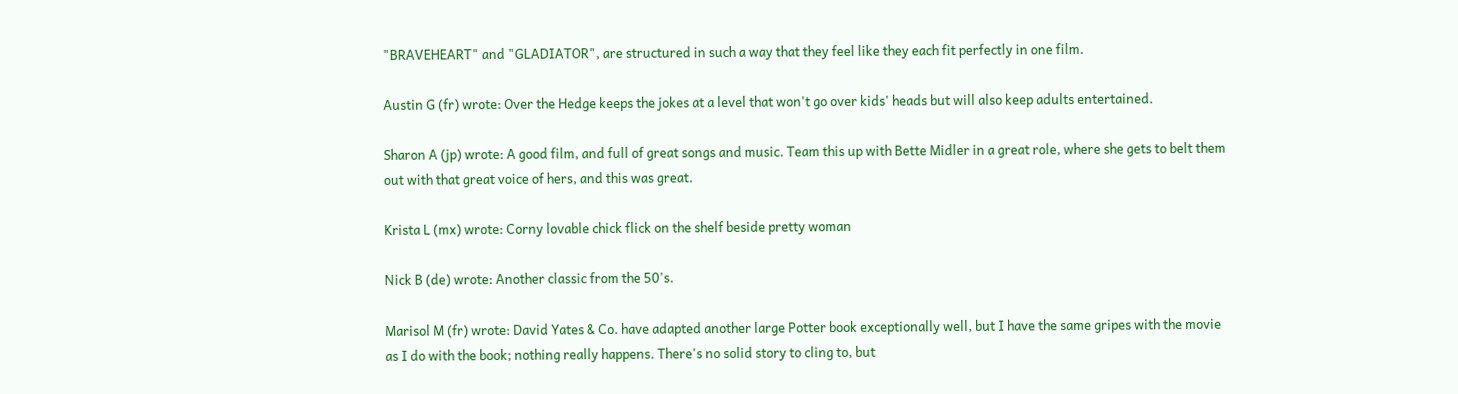"BRAVEHEART" and "GLADIATOR", are structured in such a way that they feel like they each fit perfectly in one film.

Austin G (fr) wrote: Over the Hedge keeps the jokes at a level that won't go over kids' heads but will also keep adults entertained.

Sharon A (jp) wrote: A good film, and full of great songs and music. Team this up with Bette Midler in a great role, where she gets to belt them out with that great voice of hers, and this was great.

Krista L (mx) wrote: Corny lovable chick flick on the shelf beside pretty woman

Nick B (de) wrote: Another classic from the 50's.

Marisol M (fr) wrote: David Yates & Co. have adapted another large Potter book exceptionally well, but I have the same gripes with the movie as I do with the book; nothing really happens. There's no solid story to cling to, but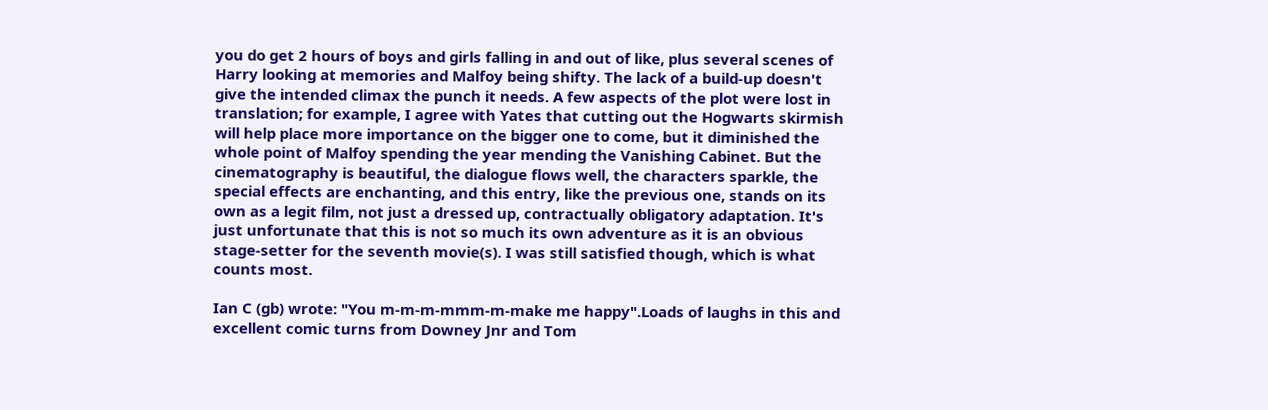you do get 2 hours of boys and girls falling in and out of like, plus several scenes of Harry looking at memories and Malfoy being shifty. The lack of a build-up doesn't give the intended climax the punch it needs. A few aspects of the plot were lost in translation; for example, I agree with Yates that cutting out the Hogwarts skirmish will help place more importance on the bigger one to come, but it diminished the whole point of Malfoy spending the year mending the Vanishing Cabinet. But the cinematography is beautiful, the dialogue flows well, the characters sparkle, the special effects are enchanting, and this entry, like the previous one, stands on its own as a legit film, not just a dressed up, contractually obligatory adaptation. It's just unfortunate that this is not so much its own adventure as it is an obvious stage-setter for the seventh movie(s). I was still satisfied though, which is what counts most.

Ian C (gb) wrote: "You m-m-m-mmm-m-make me happy".Loads of laughs in this and excellent comic turns from Downey Jnr and Tom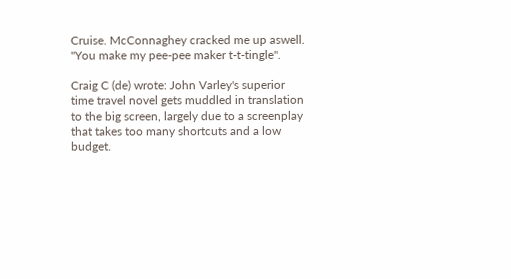Cruise. McConnaghey cracked me up aswell. "You make my pee-pee maker t-t-tingle".

Craig C (de) wrote: John Varley's superior time travel novel gets muddled in translation to the big screen, largely due to a screenplay that takes too many shortcuts and a low budget.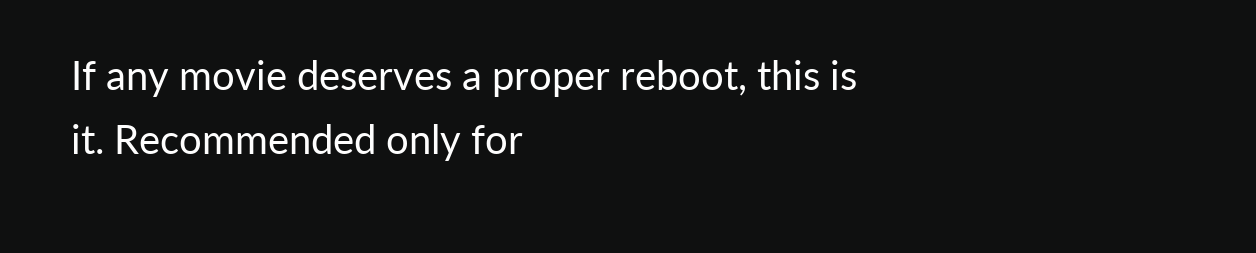If any movie deserves a proper reboot, this is it. Recommended only for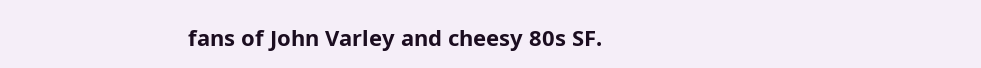fans of John Varley and cheesy 80s SF.